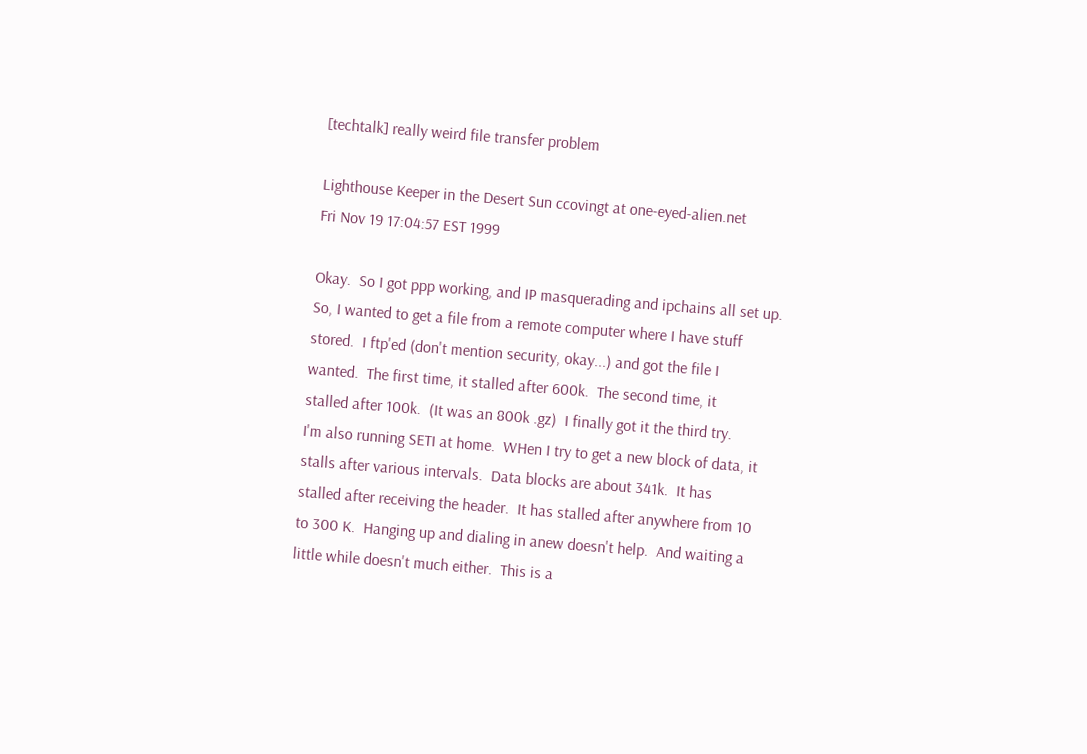[techtalk] really weird file transfer problem

Lighthouse Keeper in the Desert Sun ccovingt at one-eyed-alien.net
Fri Nov 19 17:04:57 EST 1999

Okay.  So I got ppp working, and IP masquerading and ipchains all set up.
So, I wanted to get a file from a remote computer where I have stuff
stored.  I ftp'ed (don't mention security, okay...) and got the file I
wanted.  The first time, it stalled after 600k.  The second time, it
stalled after 100k.  (It was an 800k .gz)  I finally got it the third try.
I'm also running SETI at home.  WHen I try to get a new block of data, it
stalls after various intervals.  Data blocks are about 341k.  It has
stalled after receiving the header.  It has stalled after anywhere from 10
to 300 K.  Hanging up and dialing in anew doesn't help.  And waiting a
little while doesn't much either.  This is a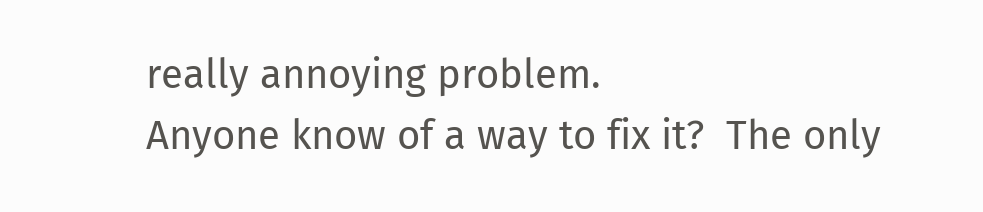really annoying problem.
Anyone know of a way to fix it?  The only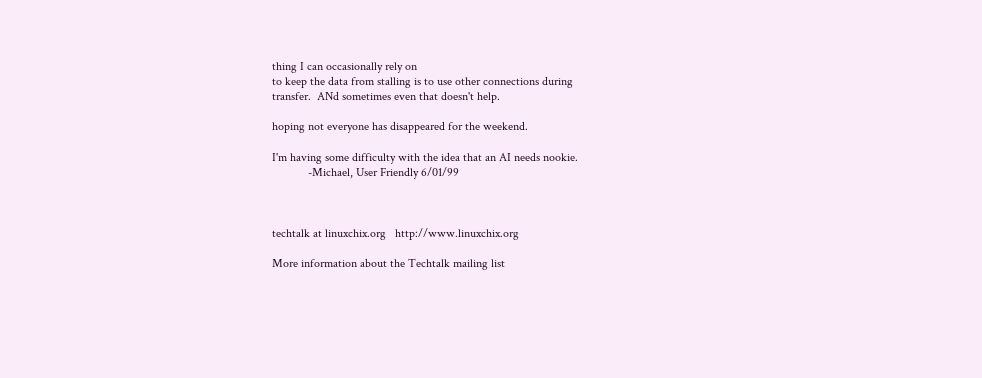thing I can occasionally rely on
to keep the data from stalling is to use other connections during
transfer.  ANd sometimes even that doesn't help.

hoping not everyone has disappeared for the weekend.

I'm having some difficulty with the idea that an AI needs nookie.
            -Michael, User Friendly 6/01/99



techtalk at linuxchix.org   http://www.linuxchix.org

More information about the Techtalk mailing list